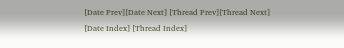[Date Prev][Date Next] [Thread Prev][Thread Next] [Date Index] [Thread Index]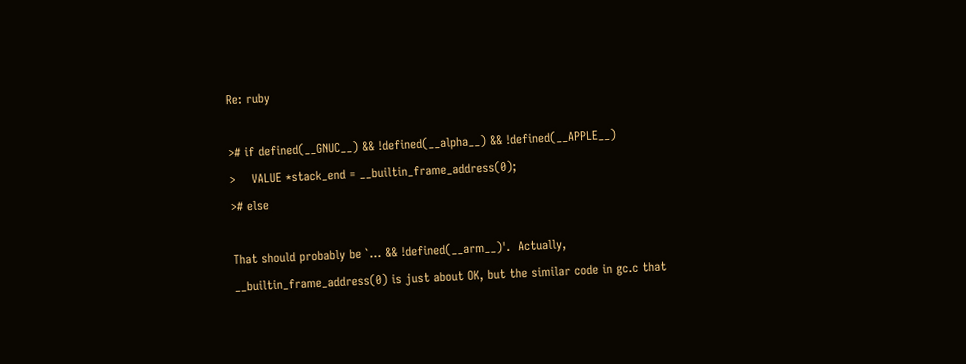Re: ruby

># if defined(__GNUC__) && !defined(__alpha__) && !defined(__APPLE__)
>    VALUE *stack_end = __builtin_frame_address(0);
># else

That should probably be `... && !defined(__arm__)'.  Actually,
__builtin_frame_address(0) is just about OK, but the similar code in gc.c that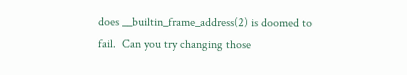does __builtin_frame_address(2) is doomed to fail.  Can you try changing those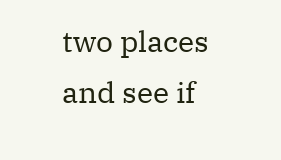two places and see if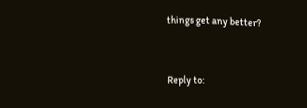things get any better?


Reply to: